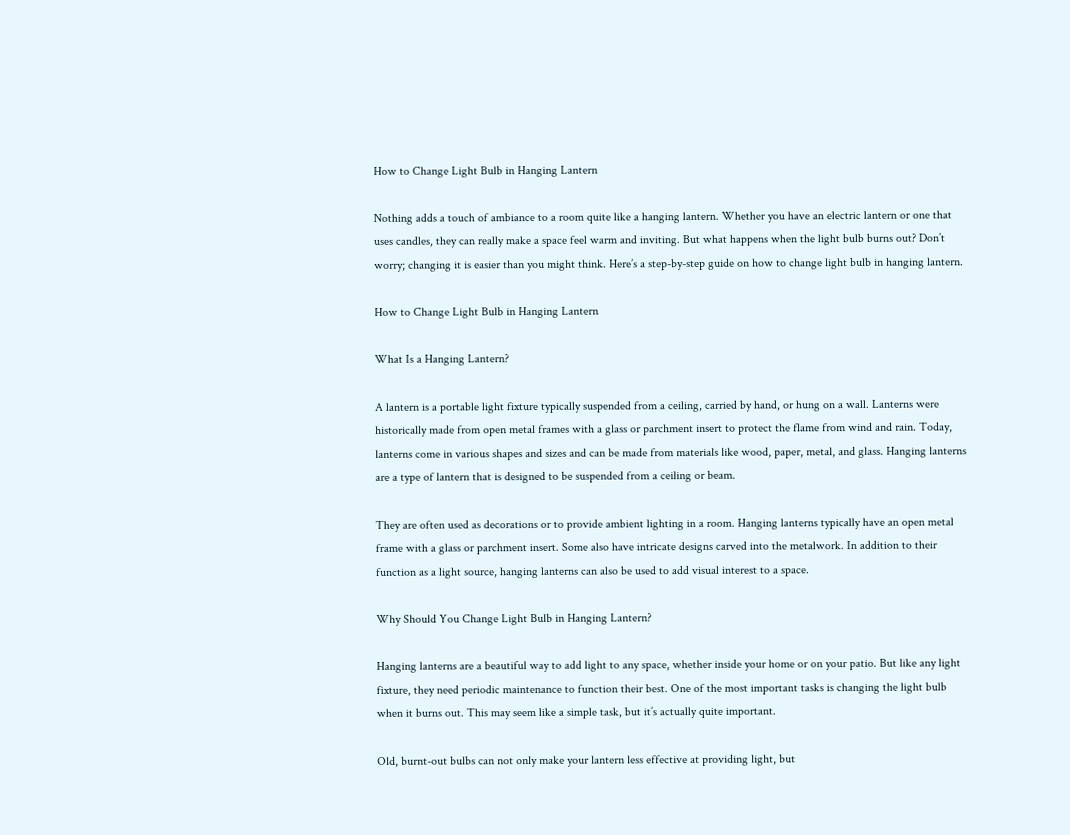How to Change Light Bulb in Hanging Lantern

Nothing adds a touch of ambiance to a room quite like a hanging lantern. Whether you have an electric lantern or one that uses candles, they can really make a space feel warm and inviting. But what happens when the light bulb burns out? Don’t worry; changing it is easier than you might think. Here’s a step-by-step guide on how to change light bulb in hanging lantern.

How to Change Light Bulb in Hanging Lantern

What Is a Hanging Lantern?

A lantern is a portable light fixture typically suspended from a ceiling, carried by hand, or hung on a wall. Lanterns were historically made from open metal frames with a glass or parchment insert to protect the flame from wind and rain. Today, lanterns come in various shapes and sizes and can be made from materials like wood, paper, metal, and glass. Hanging lanterns are a type of lantern that is designed to be suspended from a ceiling or beam.

They are often used as decorations or to provide ambient lighting in a room. Hanging lanterns typically have an open metal frame with a glass or parchment insert. Some also have intricate designs carved into the metalwork. In addition to their function as a light source, hanging lanterns can also be used to add visual interest to a space.

Why Should You Change Light Bulb in Hanging Lantern?

Hanging lanterns are a beautiful way to add light to any space, whether inside your home or on your patio. But like any light fixture, they need periodic maintenance to function their best. One of the most important tasks is changing the light bulb when it burns out. This may seem like a simple task, but it’s actually quite important.

Old, burnt-out bulbs can not only make your lantern less effective at providing light, but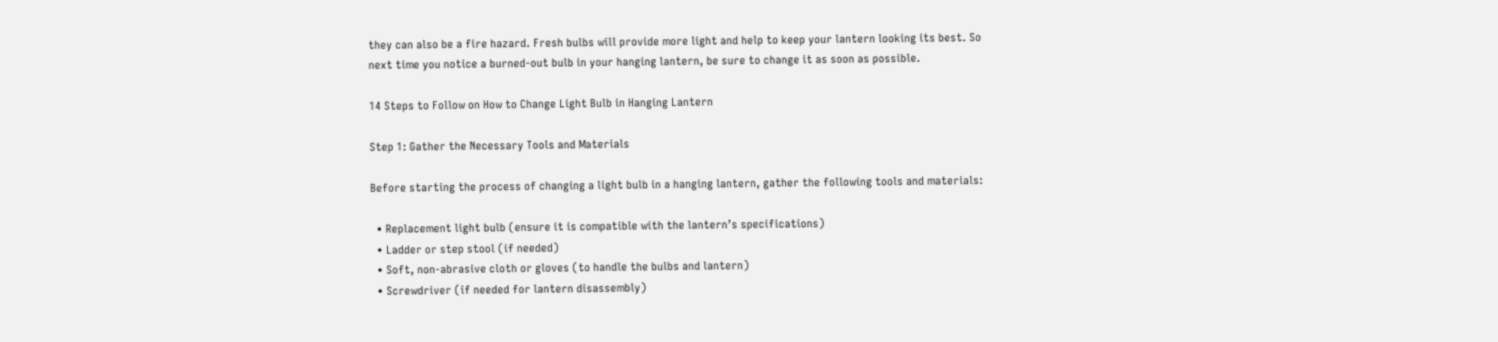they can also be a fire hazard. Fresh bulbs will provide more light and help to keep your lantern looking its best. So next time you notice a burned-out bulb in your hanging lantern, be sure to change it as soon as possible.

14 Steps to Follow on How to Change Light Bulb in Hanging Lantern

Step 1: Gather the Necessary Tools and Materials

Before starting the process of changing a light bulb in a hanging lantern, gather the following tools and materials:

  • Replacement light bulb (ensure it is compatible with the lantern’s specifications)
  • Ladder or step stool (if needed)
  • Soft, non-abrasive cloth or gloves (to handle the bulbs and lantern)
  • Screwdriver (if needed for lantern disassembly)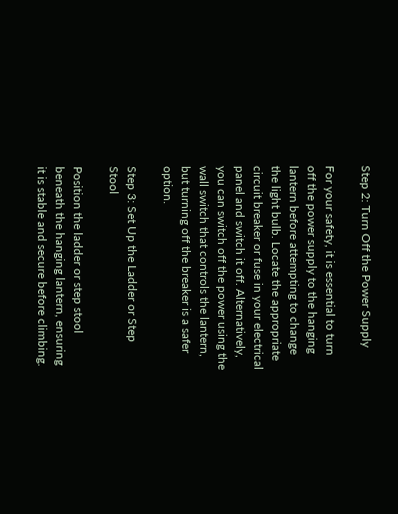Step 2: Turn Off the Power Supply

For your safety, it is essential to turn off the power supply to the hanging lantern before attempting to change the light bulb. Locate the appropriate circuit breaker or fuse in your electrical panel and switch it off. Alternatively, you can switch off the power using the wall switch that controls the lantern, but turning off the breaker is a safer option.

Step 3: Set Up the Ladder or Step Stool

Position the ladder or step stool beneath the hanging lantern, ensuring it is stable and secure before climbing.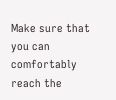Make sure that you can comfortably reach the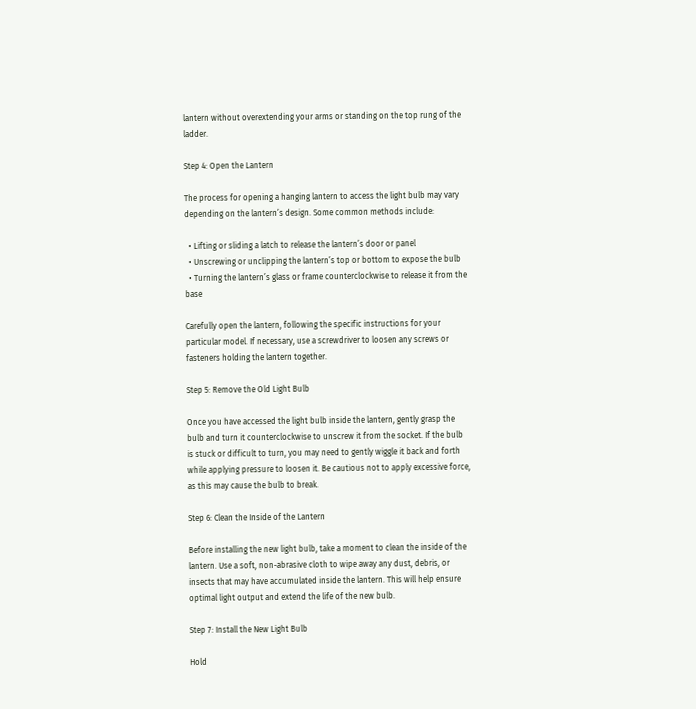lantern without overextending your arms or standing on the top rung of the ladder.

Step 4: Open the Lantern

The process for opening a hanging lantern to access the light bulb may vary depending on the lantern’s design. Some common methods include:

  • Lifting or sliding a latch to release the lantern’s door or panel
  • Unscrewing or unclipping the lantern’s top or bottom to expose the bulb
  • Turning the lantern’s glass or frame counterclockwise to release it from the base

Carefully open the lantern, following the specific instructions for your particular model. If necessary, use a screwdriver to loosen any screws or fasteners holding the lantern together.

Step 5: Remove the Old Light Bulb

Once you have accessed the light bulb inside the lantern, gently grasp the bulb and turn it counterclockwise to unscrew it from the socket. If the bulb is stuck or difficult to turn, you may need to gently wiggle it back and forth while applying pressure to loosen it. Be cautious not to apply excessive force, as this may cause the bulb to break.

Step 6: Clean the Inside of the Lantern

Before installing the new light bulb, take a moment to clean the inside of the lantern. Use a soft, non-abrasive cloth to wipe away any dust, debris, or insects that may have accumulated inside the lantern. This will help ensure optimal light output and extend the life of the new bulb.

Step 7: Install the New Light Bulb

Hold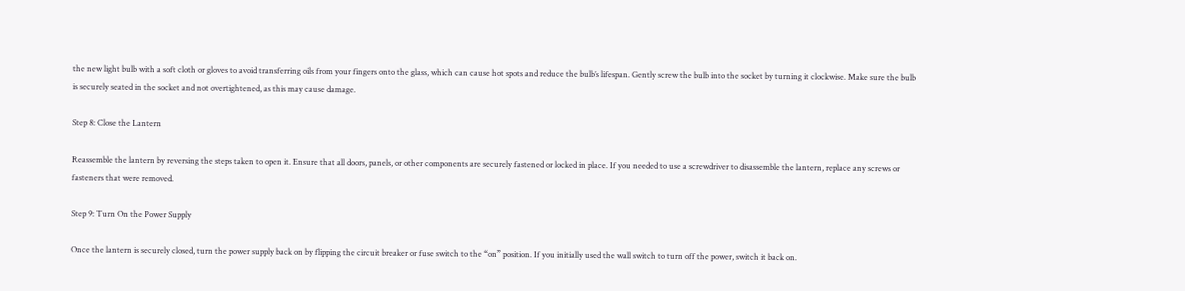the new light bulb with a soft cloth or gloves to avoid transferring oils from your fingers onto the glass, which can cause hot spots and reduce the bulb’s lifespan. Gently screw the bulb into the socket by turning it clockwise. Make sure the bulb is securely seated in the socket and not overtightened, as this may cause damage.

Step 8: Close the Lantern

Reassemble the lantern by reversing the steps taken to open it. Ensure that all doors, panels, or other components are securely fastened or locked in place. If you needed to use a screwdriver to disassemble the lantern, replace any screws or fasteners that were removed.

Step 9: Turn On the Power Supply

Once the lantern is securely closed, turn the power supply back on by flipping the circuit breaker or fuse switch to the “on” position. If you initially used the wall switch to turn off the power, switch it back on.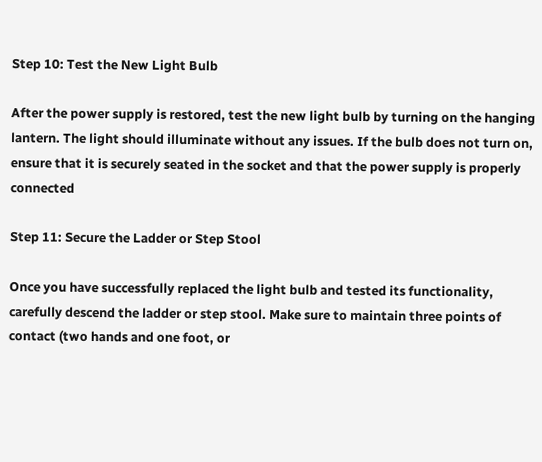Step 10: Test the New Light Bulb

After the power supply is restored, test the new light bulb by turning on the hanging lantern. The light should illuminate without any issues. If the bulb does not turn on, ensure that it is securely seated in the socket and that the power supply is properly connected

Step 11: Secure the Ladder or Step Stool

Once you have successfully replaced the light bulb and tested its functionality, carefully descend the ladder or step stool. Make sure to maintain three points of contact (two hands and one foot, or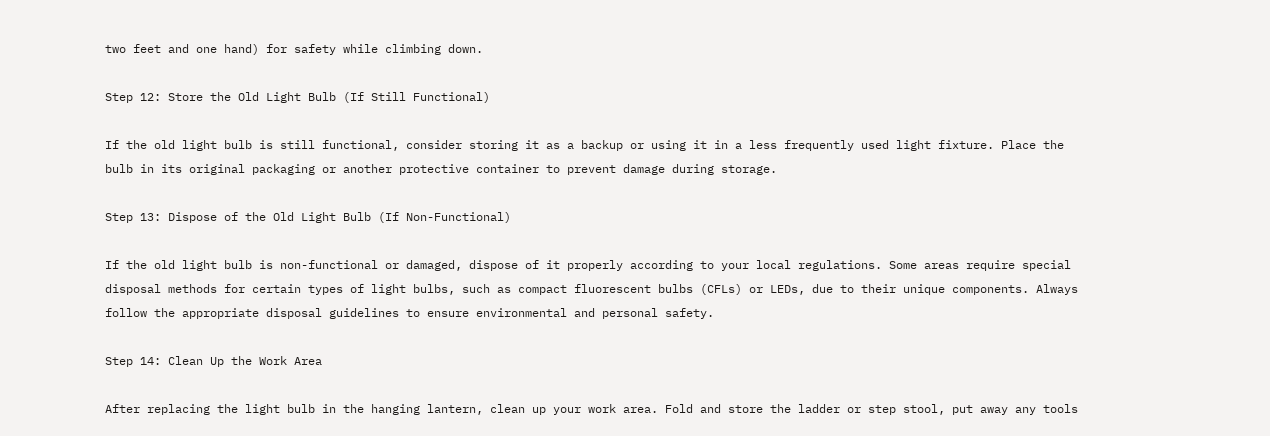two feet and one hand) for safety while climbing down.

Step 12: Store the Old Light Bulb (If Still Functional)

If the old light bulb is still functional, consider storing it as a backup or using it in a less frequently used light fixture. Place the bulb in its original packaging or another protective container to prevent damage during storage.

Step 13: Dispose of the Old Light Bulb (If Non-Functional)

If the old light bulb is non-functional or damaged, dispose of it properly according to your local regulations. Some areas require special disposal methods for certain types of light bulbs, such as compact fluorescent bulbs (CFLs) or LEDs, due to their unique components. Always follow the appropriate disposal guidelines to ensure environmental and personal safety.

Step 14: Clean Up the Work Area

After replacing the light bulb in the hanging lantern, clean up your work area. Fold and store the ladder or step stool, put away any tools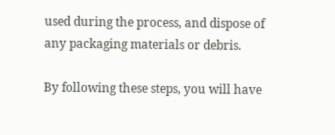used during the process, and dispose of any packaging materials or debris.

By following these steps, you will have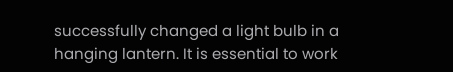successfully changed a light bulb in a hanging lantern. It is essential to work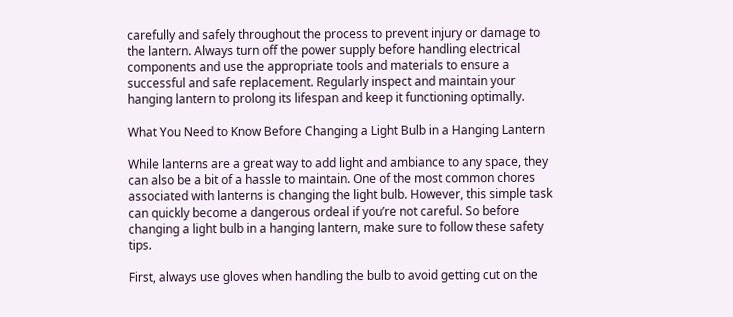carefully and safely throughout the process to prevent injury or damage to the lantern. Always turn off the power supply before handling electrical components and use the appropriate tools and materials to ensure a successful and safe replacement. Regularly inspect and maintain your hanging lantern to prolong its lifespan and keep it functioning optimally.

What You Need to Know Before Changing a Light Bulb in a Hanging Lantern

While lanterns are a great way to add light and ambiance to any space, they can also be a bit of a hassle to maintain. One of the most common chores associated with lanterns is changing the light bulb. However, this simple task can quickly become a dangerous ordeal if you’re not careful. So before changing a light bulb in a hanging lantern, make sure to follow these safety tips.

First, always use gloves when handling the bulb to avoid getting cut on the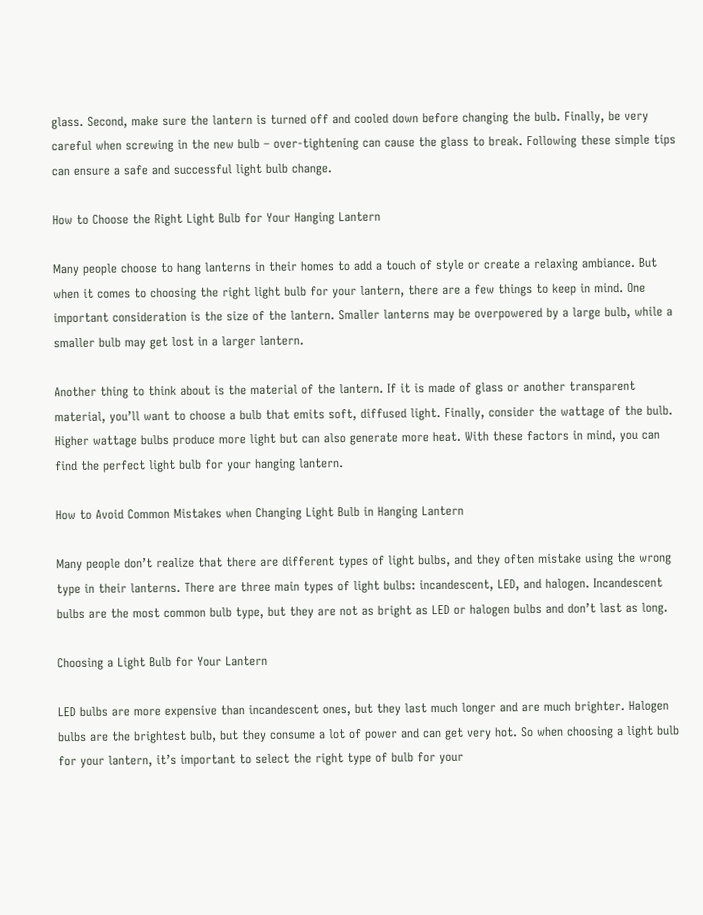glass. Second, make sure the lantern is turned off and cooled down before changing the bulb. Finally, be very careful when screwing in the new bulb – over-tightening can cause the glass to break. Following these simple tips can ensure a safe and successful light bulb change.

How to Choose the Right Light Bulb for Your Hanging Lantern

Many people choose to hang lanterns in their homes to add a touch of style or create a relaxing ambiance. But when it comes to choosing the right light bulb for your lantern, there are a few things to keep in mind. One important consideration is the size of the lantern. Smaller lanterns may be overpowered by a large bulb, while a smaller bulb may get lost in a larger lantern.

Another thing to think about is the material of the lantern. If it is made of glass or another transparent material, you’ll want to choose a bulb that emits soft, diffused light. Finally, consider the wattage of the bulb. Higher wattage bulbs produce more light but can also generate more heat. With these factors in mind, you can find the perfect light bulb for your hanging lantern.

How to Avoid Common Mistakes when Changing Light Bulb in Hanging Lantern

Many people don’t realize that there are different types of light bulbs, and they often mistake using the wrong type in their lanterns. There are three main types of light bulbs: incandescent, LED, and halogen. Incandescent bulbs are the most common bulb type, but they are not as bright as LED or halogen bulbs and don’t last as long.

Choosing a Light Bulb for Your Lantern

LED bulbs are more expensive than incandescent ones, but they last much longer and are much brighter. Halogen bulbs are the brightest bulb, but they consume a lot of power and can get very hot. So when choosing a light bulb for your lantern, it’s important to select the right type of bulb for your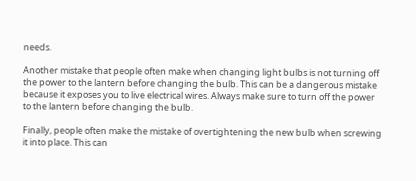needs.

Another mistake that people often make when changing light bulbs is not turning off the power to the lantern before changing the bulb. This can be a dangerous mistake because it exposes you to live electrical wires. Always make sure to turn off the power to the lantern before changing the bulb.

Finally, people often make the mistake of overtightening the new bulb when screwing it into place. This can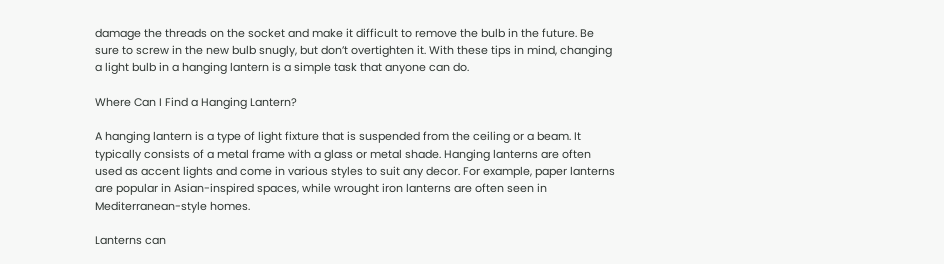damage the threads on the socket and make it difficult to remove the bulb in the future. Be sure to screw in the new bulb snugly, but don’t overtighten it. With these tips in mind, changing a light bulb in a hanging lantern is a simple task that anyone can do.

Where Can I Find a Hanging Lantern?

A hanging lantern is a type of light fixture that is suspended from the ceiling or a beam. It typically consists of a metal frame with a glass or metal shade. Hanging lanterns are often used as accent lights and come in various styles to suit any decor. For example, paper lanterns are popular in Asian-inspired spaces, while wrought iron lanterns are often seen in Mediterranean-style homes.

Lanterns can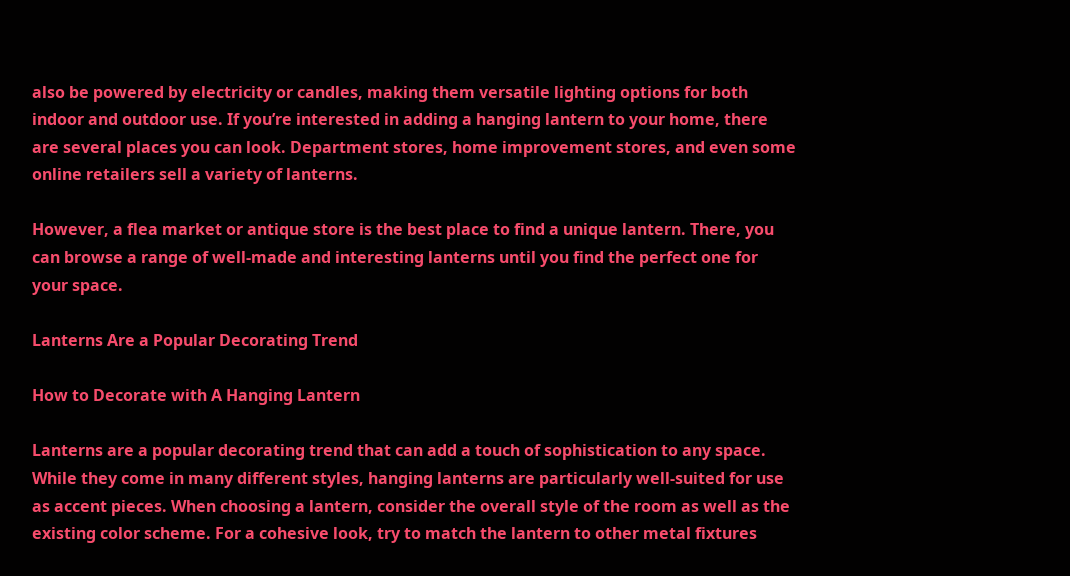also be powered by electricity or candles, making them versatile lighting options for both indoor and outdoor use. If you’re interested in adding a hanging lantern to your home, there are several places you can look. Department stores, home improvement stores, and even some online retailers sell a variety of lanterns.

However, a flea market or antique store is the best place to find a unique lantern. There, you can browse a range of well-made and interesting lanterns until you find the perfect one for your space.

Lanterns Are a Popular Decorating Trend

How to Decorate with A Hanging Lantern

Lanterns are a popular decorating trend that can add a touch of sophistication to any space. While they come in many different styles, hanging lanterns are particularly well-suited for use as accent pieces. When choosing a lantern, consider the overall style of the room as well as the existing color scheme. For a cohesive look, try to match the lantern to other metal fixtures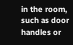in the room, such as door handles or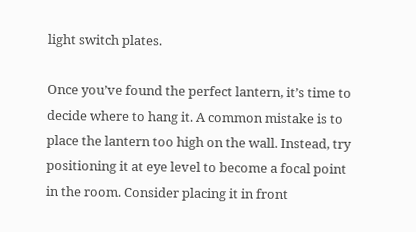light switch plates.

Once you’ve found the perfect lantern, it’s time to decide where to hang it. A common mistake is to place the lantern too high on the wall. Instead, try positioning it at eye level to become a focal point in the room. Consider placing it in front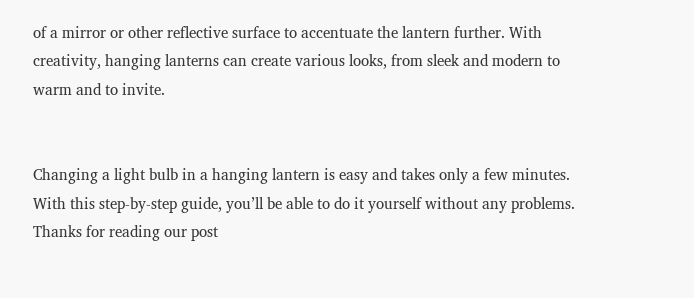of a mirror or other reflective surface to accentuate the lantern further. With creativity, hanging lanterns can create various looks, from sleek and modern to warm and to invite.


Changing a light bulb in a hanging lantern is easy and takes only a few minutes. With this step-by-step guide, you’ll be able to do it yourself without any problems. Thanks for reading our post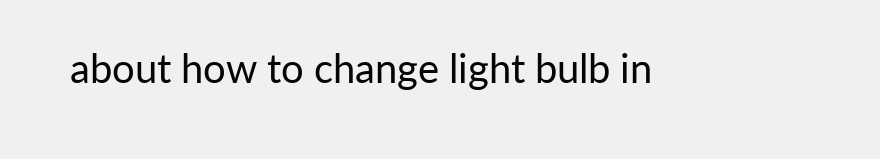about how to change light bulb in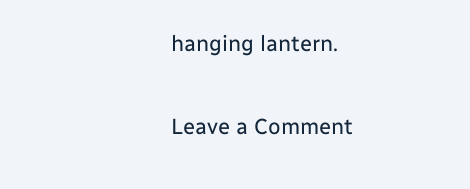hanging lantern.

Leave a Comment